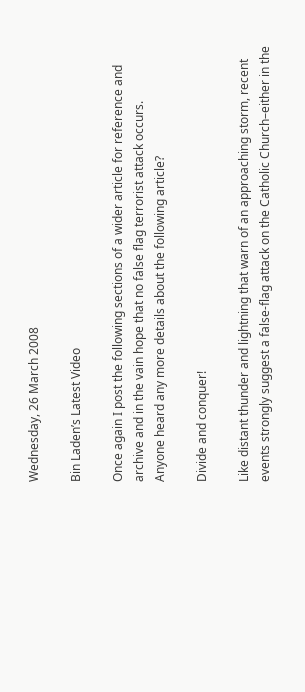Wednesday, 26 March 2008

Bin Laden’s Latest Video

Once again I post the following sections of a wider article for reference and archive and in the vain hope that no false flag terrorist attack occurs.
Anyone heard any more details about the following article?

Divide and conquer!

Like distant thunder and lightning that warn of an approaching storm, recent events strongly suggest a false-flag attack on the Catholic Church–either in the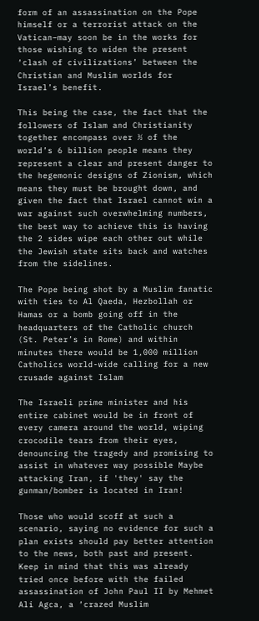form of an assassination on the Pope himself or a terrorist attack on the Vatican–may soon be in the works for those wishing to widen the present ‘clash of civilizations’ between the Christian and Muslim worlds for Israel’s benefit.

This being the case, the fact that the followers of Islam and Christianity together encompass over ½ of the world’s 6 billion people means they represent a clear and present danger to the hegemonic designs of Zionism, which means they must be brought down, and given the fact that Israel cannot win a war against such overwhelming numbers, the best way to achieve this is having the 2 sides wipe each other out while the Jewish state sits back and watches from the sidelines.

The Pope being shot by a Muslim fanatic with ties to Al Qaeda, Hezbollah or Hamas or a bomb going off in the headquarters of the Catholic church (St. Peter’s in Rome) and within minutes there would be 1,000 million Catholics world-wide calling for a new crusade against Islam

The Israeli prime minister and his entire cabinet would be in front of every camera around the world, wiping crocodile tears from their eyes, denouncing the tragedy and promising to assist in whatever way possible Maybe attacking Iran, if 'they' say the gunman/bomber is located in Iran!

Those who would scoff at such a scenario, saying no evidence for such a plan exists should pay better attention to the news, both past and present. Keep in mind that this was already tried once before with the failed assassination of John Paul II by Mehmet Ali Agca, a ‘crazed Muslim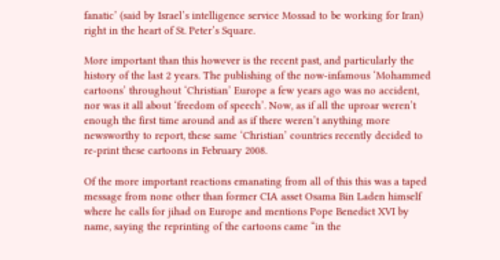fanatic’ (said by Israel’s intelligence service Mossad to be working for Iran) right in the heart of St. Peter’s Square.

More important than this however is the recent past, and particularly the history of the last 2 years. The publishing of the now-infamous ‘Mohammed cartoons’ throughout ‘Christian’ Europe a few years ago was no accident, nor was it all about ‘freedom of speech’. Now, as if all the uproar weren’t enough the first time around and as if there weren’t anything more newsworthy to report, these same ‘Christian’ countries recently decided to re-print these cartoons in February 2008.

Of the more important reactions emanating from all of this this was a taped message from none other than former CIA asset Osama Bin Laden himself where he calls for jihad on Europe and mentions Pope Benedict XVI by name, saying the reprinting of the cartoons came “in the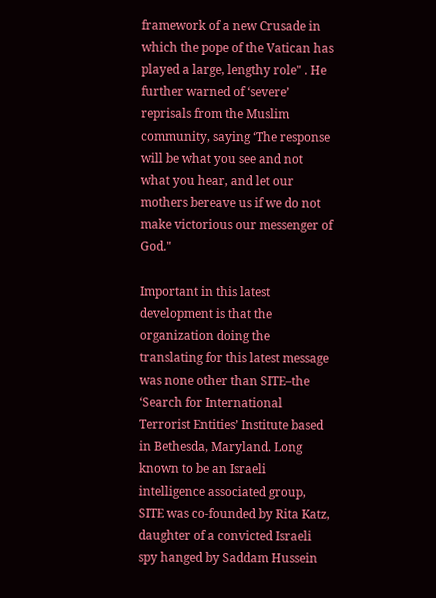framework of a new Crusade in which the pope of the Vatican has played a large, lengthy role" . He further warned of ‘severe’ reprisals from the Muslim community, saying ‘The response will be what you see and not what you hear, and let our mothers bereave us if we do not make victorious our messenger of God."

Important in this latest development is that the organization doing the translating for this latest message was none other than SITE–the ‘Search for International Terrorist Entities’ Institute based in Bethesda, Maryland. Long known to be an Israeli intelligence associated group, SITE was co-founded by Rita Katz, daughter of a convicted Israeli spy hanged by Saddam Hussein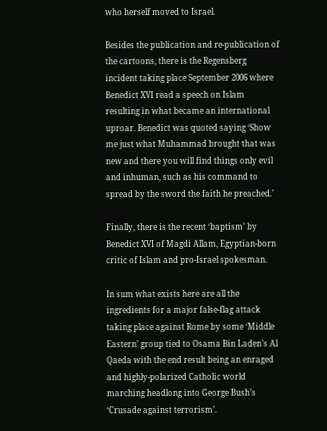who herself moved to Israel.

Besides the publication and re-publication of the cartoons, there is the Regensberg incident taking place September 2006 where Benedict XVI read a speech on Islam resulting in what became an international uproar. Benedict was quoted saying ‘Show me just what Muhammad brought that was new and there you will find things only evil and inhuman, such as his command to spread by the sword the faith he preached.’

Finally, there is the recent ‘baptism’ by Benedict XVI of Magdi Allam, Egyptian-born critic of Islam and pro-Israel spokesman.

In sum what exists here are all the ingredients for a major false-flag attack taking place against Rome by some ‘Middle Eastern’ group tied to Osama Bin Laden’s Al Qaeda with the end result being an enraged and highly-polarized Catholic world marching headlong into George Bush’s ‘Crusade against terrorism’.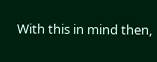With this in mind then,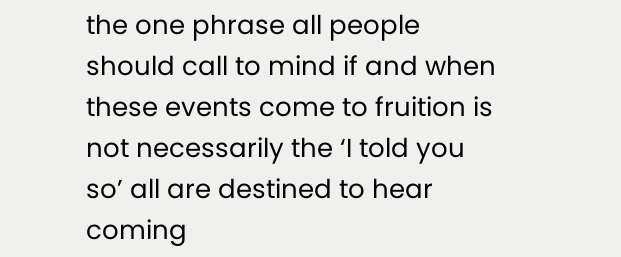the one phrase all people should call to mind if and when these events come to fruition is not necessarily the ‘I told you so’ all are destined to hear coming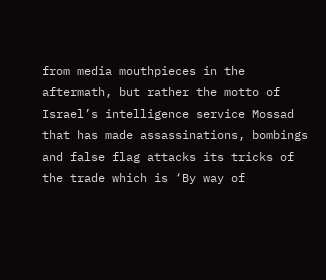from media mouthpieces in the aftermath, but rather the motto of Israel’s intelligence service Mossad that has made assassinations, bombings and false flag attacks its tricks of the trade which is ‘By way of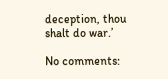deception, thou shalt do war.’

No comments: